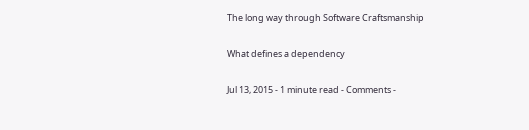The long way through Software Craftsmanship

What defines a dependency

Jul 13, 2015 - 1 minute read - Comments -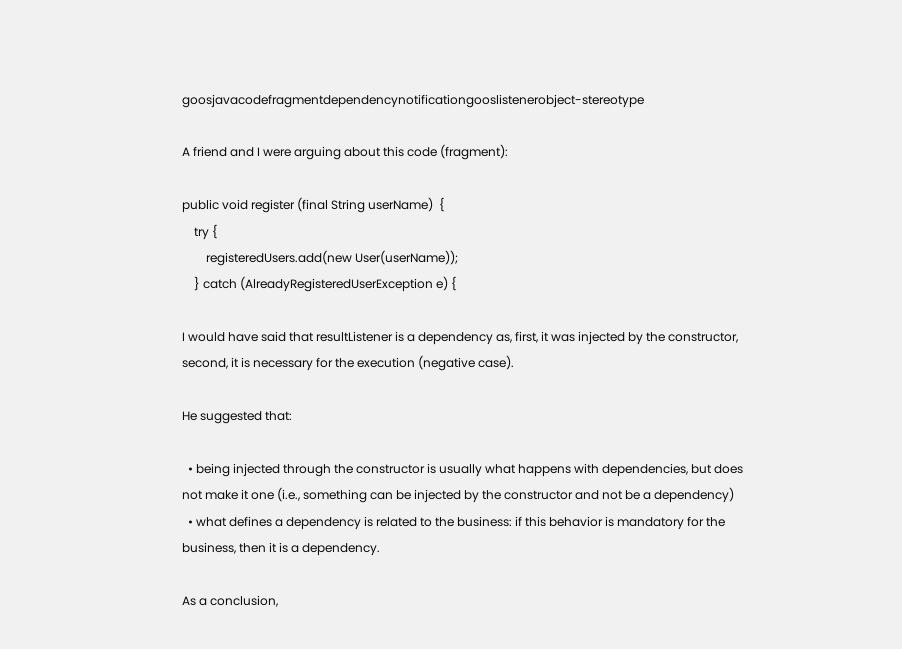goosjavacodefragmentdependencynotificationgooslistenerobject-stereotype

A friend and I were arguing about this code (fragment):

public void register (final String userName)  {
    try {
        registeredUsers.add(new User(userName));
    } catch (AlreadyRegisteredUserException e) {

I would have said that resultListener is a dependency as, first, it was injected by the constructor, second, it is necessary for the execution (negative case).

He suggested that:

  • being injected through the constructor is usually what happens with dependencies, but does not make it one (i.e., something can be injected by the constructor and not be a dependency)
  • what defines a dependency is related to the business: if this behavior is mandatory for the business, then it is a dependency.

As a conclusion,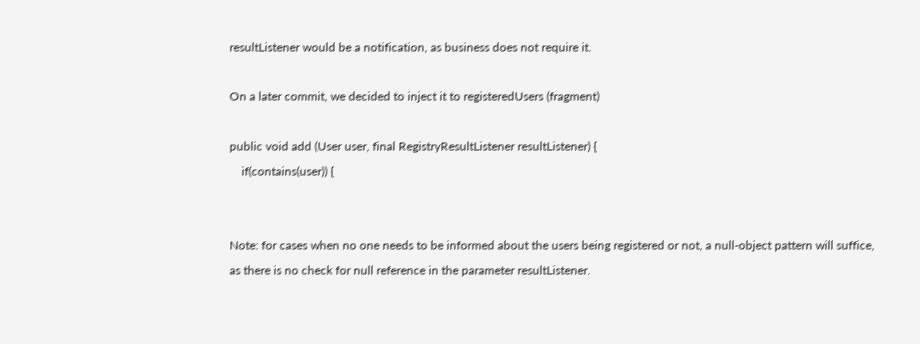resultListener would be a notification, as business does not require it.

On a later commit, we decided to inject it to registeredUsers (fragment)

public void add (User user, final RegistryResultListener resultListener) {
    if(contains(user)) {


Note: for cases when no one needs to be informed about the users being registered or not, a null-object pattern will suffice, as there is no check for null reference in the parameter resultListener.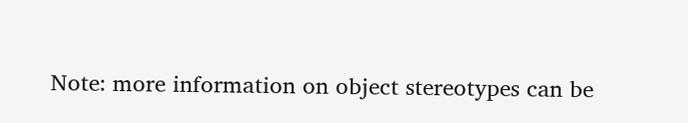Note: more information on object stereotypes can be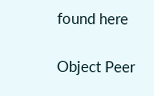found here

Object Peer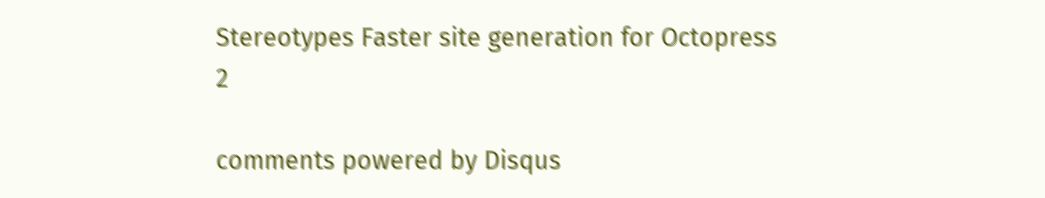Stereotypes Faster site generation for Octopress 2

comments powered by Disqus